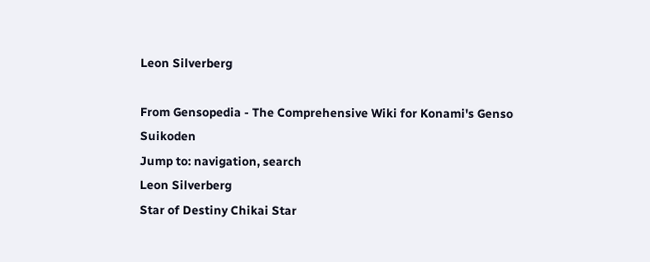Leon Silverberg

From Gensopedia - The Comprehensive Wiki for Konami's Genso Suikoden
Jump to: navigation, search
Leon Silverberg
Star of Destiny Chikai Star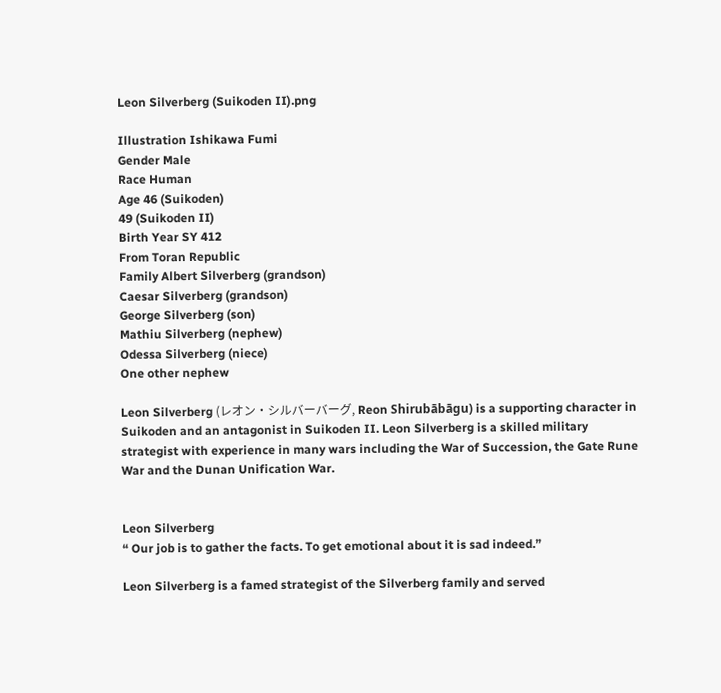Leon Silverberg (Suikoden II).png

Illustration Ishikawa Fumi
Gender Male
Race Human
Age 46 (Suikoden)
49 (Suikoden II)
Birth Year SY 412
From Toran Republic
Family Albert Silverberg (grandson)
Caesar Silverberg (grandson)
George Silverberg (son)
Mathiu Silverberg (nephew)
Odessa Silverberg (niece)
One other nephew

Leon Silverberg (レオン・シルバーバーグ, Reon Shirubābāgu) is a supporting character in Suikoden and an antagonist in Suikoden II. Leon Silverberg is a skilled military strategist with experience in many wars including the War of Succession, the Gate Rune War and the Dunan Unification War.


Leon Silverberg
“ Our job is to gather the facts. To get emotional about it is sad indeed.”

Leon Silverberg is a famed strategist of the Silverberg family and served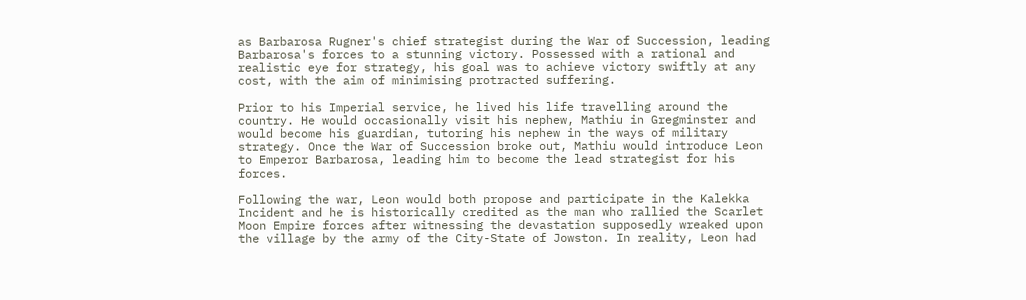as Barbarosa Rugner's chief strategist during the War of Succession, leading Barbarosa's forces to a stunning victory. Possessed with a rational and realistic eye for strategy, his goal was to achieve victory swiftly at any cost, with the aim of minimising protracted suffering.

Prior to his Imperial service, he lived his life travelling around the country. He would occasionally visit his nephew, Mathiu in Gregminster and would become his guardian, tutoring his nephew in the ways of military strategy. Once the War of Succession broke out, Mathiu would introduce Leon to Emperor Barbarosa, leading him to become the lead strategist for his forces.

Following the war, Leon would both propose and participate in the Kalekka Incident and he is historically credited as the man who rallied the Scarlet Moon Empire forces after witnessing the devastation supposedly wreaked upon the village by the army of the City-State of Jowston. In reality, Leon had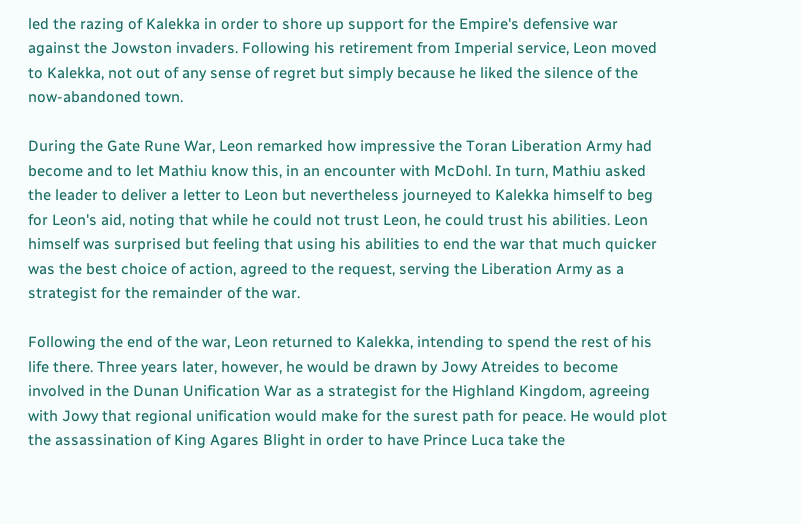led the razing of Kalekka in order to shore up support for the Empire's defensive war against the Jowston invaders. Following his retirement from Imperial service, Leon moved to Kalekka, not out of any sense of regret but simply because he liked the silence of the now-abandoned town.

During the Gate Rune War, Leon remarked how impressive the Toran Liberation Army had become and to let Mathiu know this, in an encounter with McDohl. In turn, Mathiu asked the leader to deliver a letter to Leon but nevertheless journeyed to Kalekka himself to beg for Leon's aid, noting that while he could not trust Leon, he could trust his abilities. Leon himself was surprised but feeling that using his abilities to end the war that much quicker was the best choice of action, agreed to the request, serving the Liberation Army as a strategist for the remainder of the war.

Following the end of the war, Leon returned to Kalekka, intending to spend the rest of his life there. Three years later, however, he would be drawn by Jowy Atreides to become involved in the Dunan Unification War as a strategist for the Highland Kingdom, agreeing with Jowy that regional unification would make for the surest path for peace. He would plot the assassination of King Agares Blight in order to have Prince Luca take the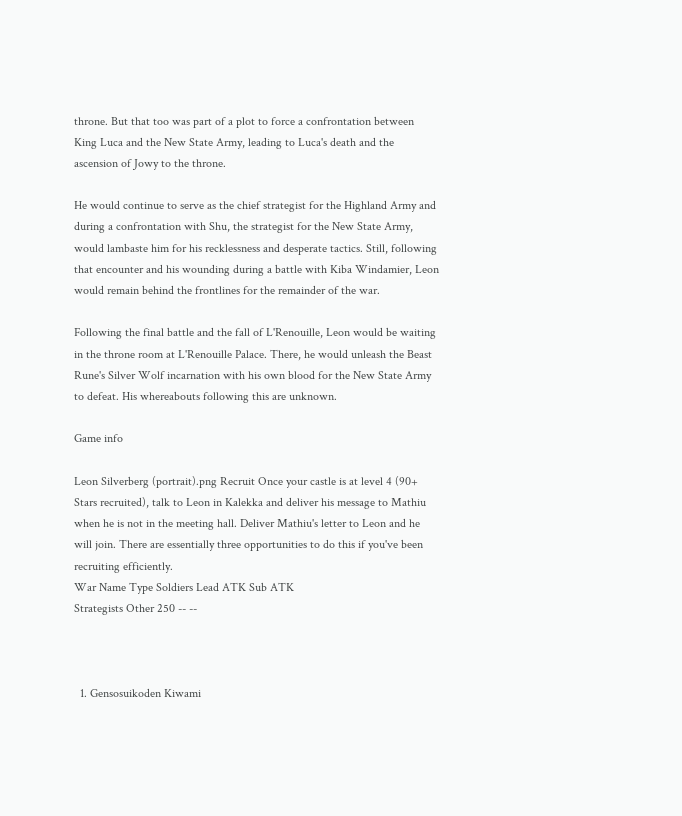throne. But that too was part of a plot to force a confrontation between King Luca and the New State Army, leading to Luca's death and the ascension of Jowy to the throne.

He would continue to serve as the chief strategist for the Highland Army and during a confrontation with Shu, the strategist for the New State Army, would lambaste him for his recklessness and desperate tactics. Still, following that encounter and his wounding during a battle with Kiba Windamier, Leon would remain behind the frontlines for the remainder of the war.

Following the final battle and the fall of L'Renouille, Leon would be waiting in the throne room at L'Renouille Palace. There, he would unleash the Beast Rune's Silver Wolf incarnation with his own blood for the New State Army to defeat. His whereabouts following this are unknown.

Game info

Leon Silverberg (portrait).png Recruit Once your castle is at level 4 (90+ Stars recruited), talk to Leon in Kalekka and deliver his message to Mathiu when he is not in the meeting hall. Deliver Mathiu's letter to Leon and he will join. There are essentially three opportunities to do this if you've been recruiting efficiently.
War Name Type Soldiers Lead ATK Sub ATK
Strategists Other 250 -- --



  1. Gensosuikoden Kiwami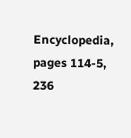Encyclopedia, pages 114-5, 236